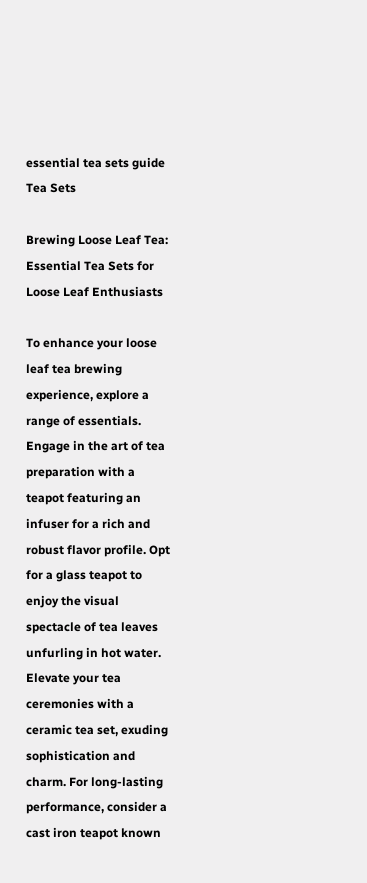essential tea sets guide
Tea Sets

Brewing Loose Leaf Tea: Essential Tea Sets for Loose Leaf Enthusiasts

To enhance your loose leaf tea brewing experience, explore a range of essentials. Engage in the art of tea preparation with a teapot featuring an infuser for a rich and robust flavor profile. Opt for a glass teapot to enjoy the visual spectacle of tea leaves unfurling in hot water. Elevate your tea ceremonies with a ceramic tea set, exuding sophistication and charm. For long-lasting performance, consider a cast iron teapot known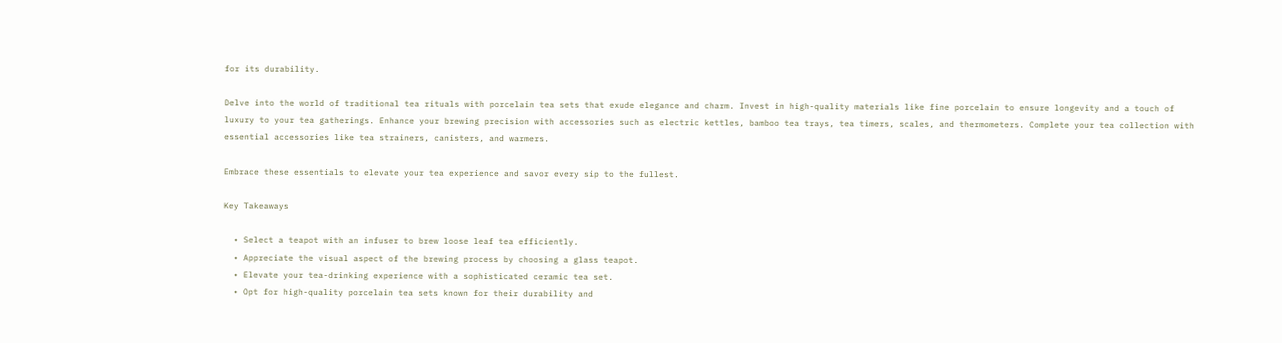for its durability.

Delve into the world of traditional tea rituals with porcelain tea sets that exude elegance and charm. Invest in high-quality materials like fine porcelain to ensure longevity and a touch of luxury to your tea gatherings. Enhance your brewing precision with accessories such as electric kettles, bamboo tea trays, tea timers, scales, and thermometers. Complete your tea collection with essential accessories like tea strainers, canisters, and warmers.

Embrace these essentials to elevate your tea experience and savor every sip to the fullest.

Key Takeaways

  • Select a teapot with an infuser to brew loose leaf tea efficiently.
  • Appreciate the visual aspect of the brewing process by choosing a glass teapot.
  • Elevate your tea-drinking experience with a sophisticated ceramic tea set.
  • Opt for high-quality porcelain tea sets known for their durability and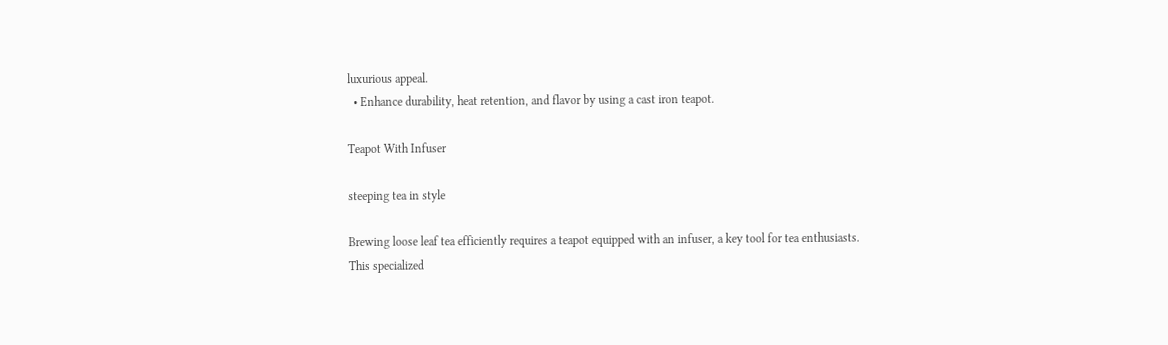luxurious appeal.
  • Enhance durability, heat retention, and flavor by using a cast iron teapot.

Teapot With Infuser

steeping tea in style

Brewing loose leaf tea efficiently requires a teapot equipped with an infuser, a key tool for tea enthusiasts. This specialized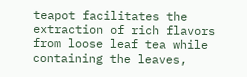teapot facilitates the extraction of rich flavors from loose leaf tea while containing the leaves,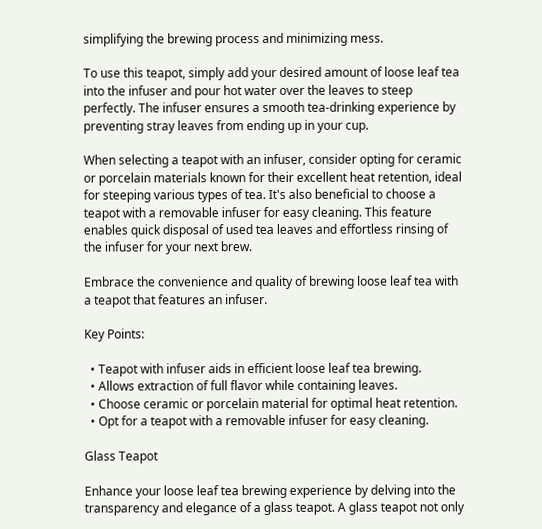simplifying the brewing process and minimizing mess.

To use this teapot, simply add your desired amount of loose leaf tea into the infuser and pour hot water over the leaves to steep perfectly. The infuser ensures a smooth tea-drinking experience by preventing stray leaves from ending up in your cup.

When selecting a teapot with an infuser, consider opting for ceramic or porcelain materials known for their excellent heat retention, ideal for steeping various types of tea. It's also beneficial to choose a teapot with a removable infuser for easy cleaning. This feature enables quick disposal of used tea leaves and effortless rinsing of the infuser for your next brew.

Embrace the convenience and quality of brewing loose leaf tea with a teapot that features an infuser.

Key Points:

  • Teapot with infuser aids in efficient loose leaf tea brewing.
  • Allows extraction of full flavor while containing leaves.
  • Choose ceramic or porcelain material for optimal heat retention.
  • Opt for a teapot with a removable infuser for easy cleaning.

Glass Teapot

Enhance your loose leaf tea brewing experience by delving into the transparency and elegance of a glass teapot. A glass teapot not only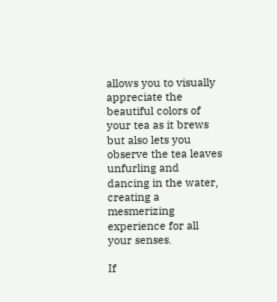allows you to visually appreciate the beautiful colors of your tea as it brews but also lets you observe the tea leaves unfurling and dancing in the water, creating a mesmerizing experience for all your senses.

If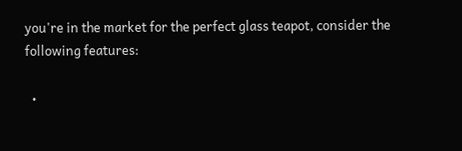you're in the market for the perfect glass teapot, consider the following features:

  •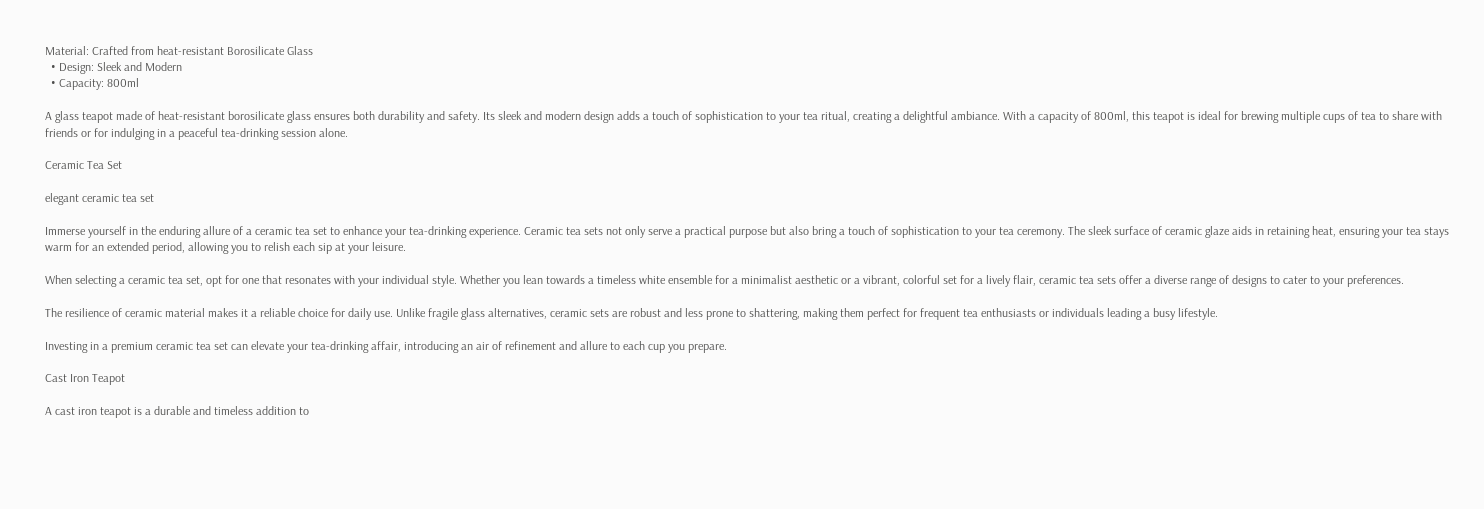Material: Crafted from heat-resistant Borosilicate Glass
  • Design: Sleek and Modern
  • Capacity: 800ml

A glass teapot made of heat-resistant borosilicate glass ensures both durability and safety. Its sleek and modern design adds a touch of sophistication to your tea ritual, creating a delightful ambiance. With a capacity of 800ml, this teapot is ideal for brewing multiple cups of tea to share with friends or for indulging in a peaceful tea-drinking session alone.

Ceramic Tea Set

elegant ceramic tea set

Immerse yourself in the enduring allure of a ceramic tea set to enhance your tea-drinking experience. Ceramic tea sets not only serve a practical purpose but also bring a touch of sophistication to your tea ceremony. The sleek surface of ceramic glaze aids in retaining heat, ensuring your tea stays warm for an extended period, allowing you to relish each sip at your leisure.

When selecting a ceramic tea set, opt for one that resonates with your individual style. Whether you lean towards a timeless white ensemble for a minimalist aesthetic or a vibrant, colorful set for a lively flair, ceramic tea sets offer a diverse range of designs to cater to your preferences.

The resilience of ceramic material makes it a reliable choice for daily use. Unlike fragile glass alternatives, ceramic sets are robust and less prone to shattering, making them perfect for frequent tea enthusiasts or individuals leading a busy lifestyle.

Investing in a premium ceramic tea set can elevate your tea-drinking affair, introducing an air of refinement and allure to each cup you prepare.

Cast Iron Teapot

A cast iron teapot is a durable and timeless addition to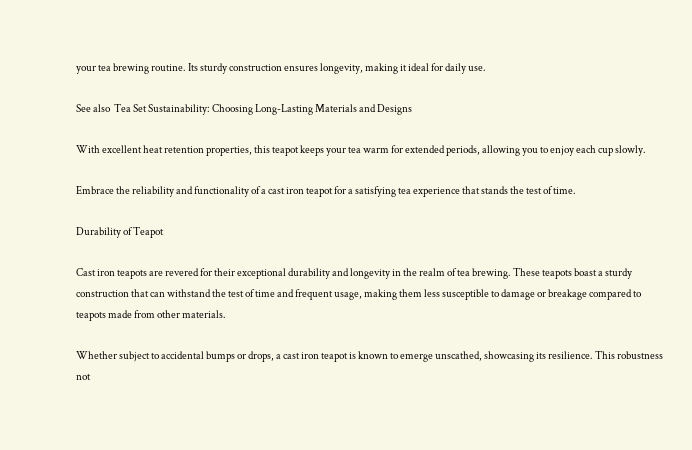your tea brewing routine. Its sturdy construction ensures longevity, making it ideal for daily use.

See also  Tea Set Sustainability: Choosing Long-Lasting Materials and Designs

With excellent heat retention properties, this teapot keeps your tea warm for extended periods, allowing you to enjoy each cup slowly.

Embrace the reliability and functionality of a cast iron teapot for a satisfying tea experience that stands the test of time.

Durability of Teapot

Cast iron teapots are revered for their exceptional durability and longevity in the realm of tea brewing. These teapots boast a sturdy construction that can withstand the test of time and frequent usage, making them less susceptible to damage or breakage compared to teapots made from other materials.

Whether subject to accidental bumps or drops, a cast iron teapot is known to emerge unscathed, showcasing its resilience. This robustness not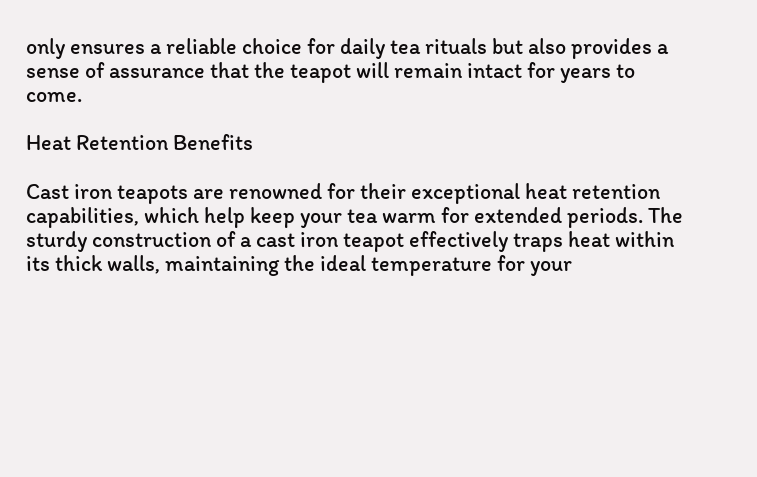only ensures a reliable choice for daily tea rituals but also provides a sense of assurance that the teapot will remain intact for years to come.

Heat Retention Benefits

Cast iron teapots are renowned for their exceptional heat retention capabilities, which help keep your tea warm for extended periods. The sturdy construction of a cast iron teapot effectively traps heat within its thick walls, maintaining the ideal temperature for your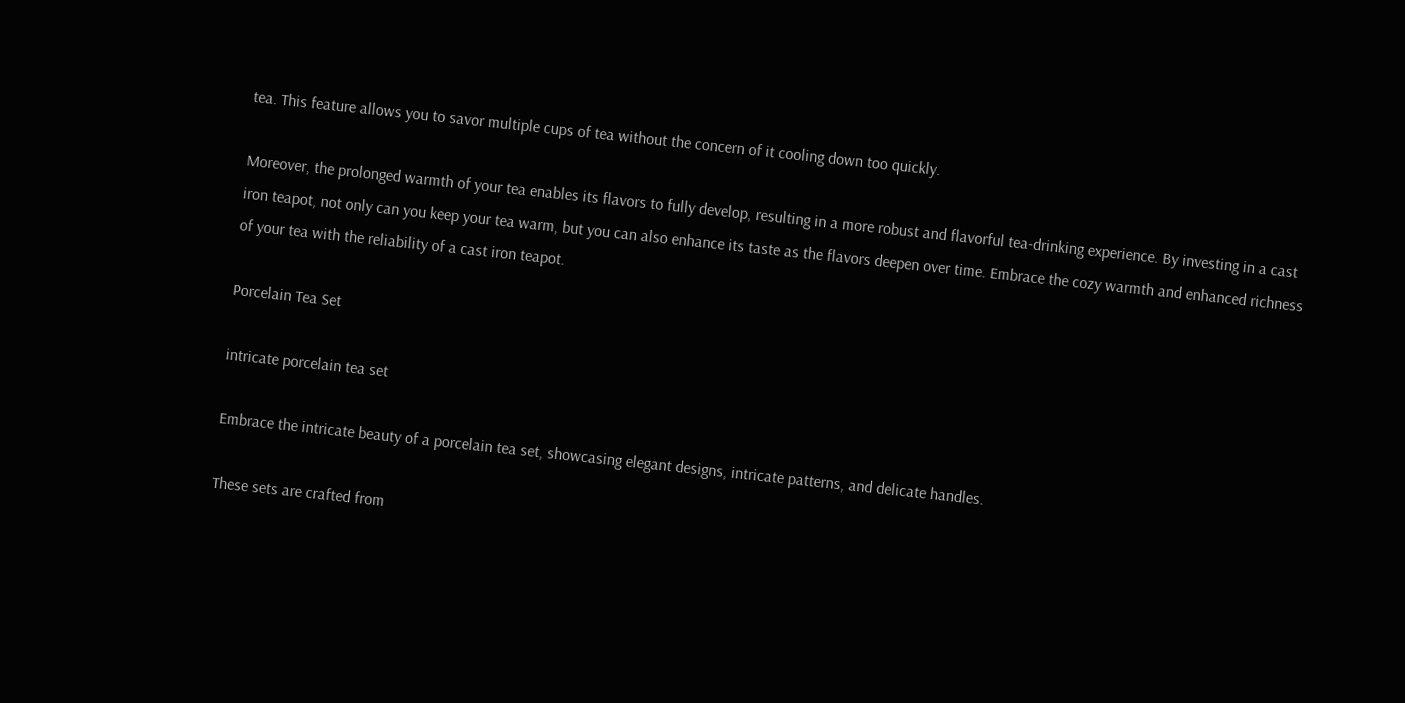tea. This feature allows you to savor multiple cups of tea without the concern of it cooling down too quickly.

Moreover, the prolonged warmth of your tea enables its flavors to fully develop, resulting in a more robust and flavorful tea-drinking experience. By investing in a cast iron teapot, not only can you keep your tea warm, but you can also enhance its taste as the flavors deepen over time. Embrace the cozy warmth and enhanced richness of your tea with the reliability of a cast iron teapot.

Porcelain Tea Set

intricate porcelain tea set

Embrace the intricate beauty of a porcelain tea set, showcasing elegant designs, intricate patterns, and delicate handles.

These sets are crafted from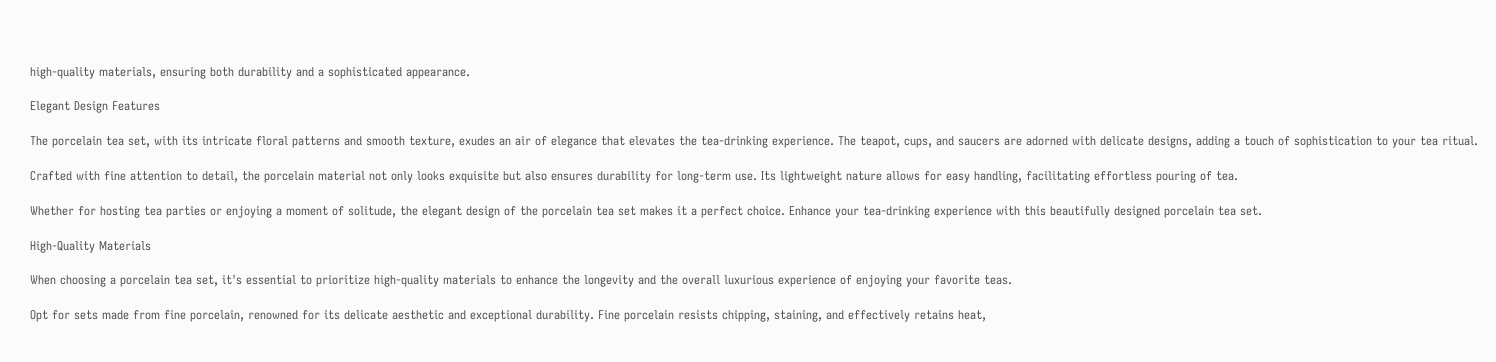high-quality materials, ensuring both durability and a sophisticated appearance.

Elegant Design Features

The porcelain tea set, with its intricate floral patterns and smooth texture, exudes an air of elegance that elevates the tea-drinking experience. The teapot, cups, and saucers are adorned with delicate designs, adding a touch of sophistication to your tea ritual.

Crafted with fine attention to detail, the porcelain material not only looks exquisite but also ensures durability for long-term use. Its lightweight nature allows for easy handling, facilitating effortless pouring of tea.

Whether for hosting tea parties or enjoying a moment of solitude, the elegant design of the porcelain tea set makes it a perfect choice. Enhance your tea-drinking experience with this beautifully designed porcelain tea set.

High-Quality Materials

When choosing a porcelain tea set, it's essential to prioritize high-quality materials to enhance the longevity and the overall luxurious experience of enjoying your favorite teas.

Opt for sets made from fine porcelain, renowned for its delicate aesthetic and exceptional durability. Fine porcelain resists chipping, staining, and effectively retains heat,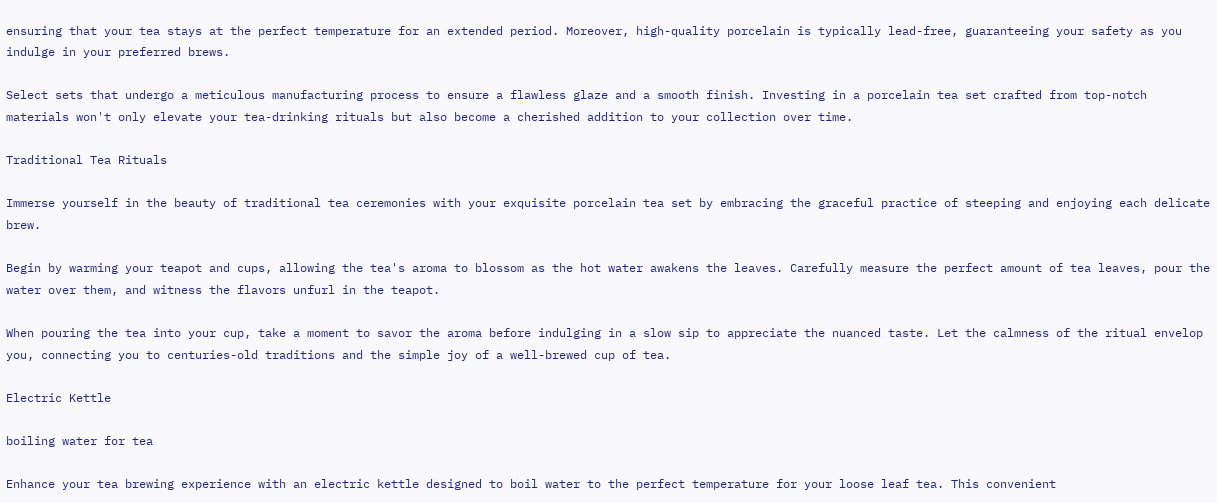ensuring that your tea stays at the perfect temperature for an extended period. Moreover, high-quality porcelain is typically lead-free, guaranteeing your safety as you indulge in your preferred brews.

Select sets that undergo a meticulous manufacturing process to ensure a flawless glaze and a smooth finish. Investing in a porcelain tea set crafted from top-notch materials won't only elevate your tea-drinking rituals but also become a cherished addition to your collection over time.

Traditional Tea Rituals

Immerse yourself in the beauty of traditional tea ceremonies with your exquisite porcelain tea set by embracing the graceful practice of steeping and enjoying each delicate brew.

Begin by warming your teapot and cups, allowing the tea's aroma to blossom as the hot water awakens the leaves. Carefully measure the perfect amount of tea leaves, pour the water over them, and witness the flavors unfurl in the teapot.

When pouring the tea into your cup, take a moment to savor the aroma before indulging in a slow sip to appreciate the nuanced taste. Let the calmness of the ritual envelop you, connecting you to centuries-old traditions and the simple joy of a well-brewed cup of tea.

Electric Kettle

boiling water for tea

Enhance your tea brewing experience with an electric kettle designed to boil water to the perfect temperature for your loose leaf tea. This convenient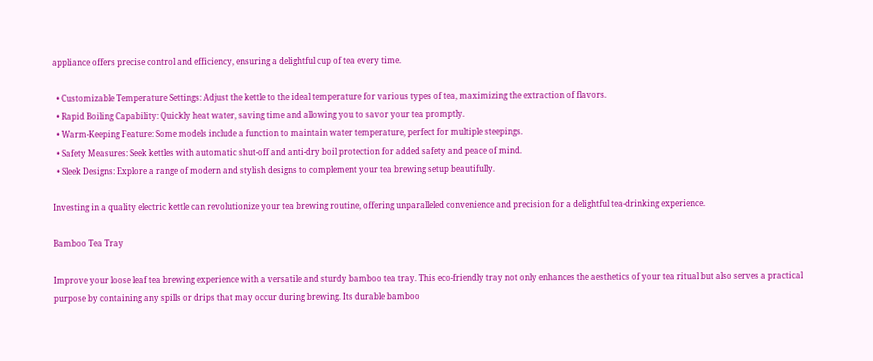appliance offers precise control and efficiency, ensuring a delightful cup of tea every time.

  • Customizable Temperature Settings: Adjust the kettle to the ideal temperature for various types of tea, maximizing the extraction of flavors.
  • Rapid Boiling Capability: Quickly heat water, saving time and allowing you to savor your tea promptly.
  • Warm-Keeping Feature: Some models include a function to maintain water temperature, perfect for multiple steepings.
  • Safety Measures: Seek kettles with automatic shut-off and anti-dry boil protection for added safety and peace of mind.
  • Sleek Designs: Explore a range of modern and stylish designs to complement your tea brewing setup beautifully.

Investing in a quality electric kettle can revolutionize your tea brewing routine, offering unparalleled convenience and precision for a delightful tea-drinking experience.

Bamboo Tea Tray

Improve your loose leaf tea brewing experience with a versatile and sturdy bamboo tea tray. This eco-friendly tray not only enhances the aesthetics of your tea ritual but also serves a practical purpose by containing any spills or drips that may occur during brewing. Its durable bamboo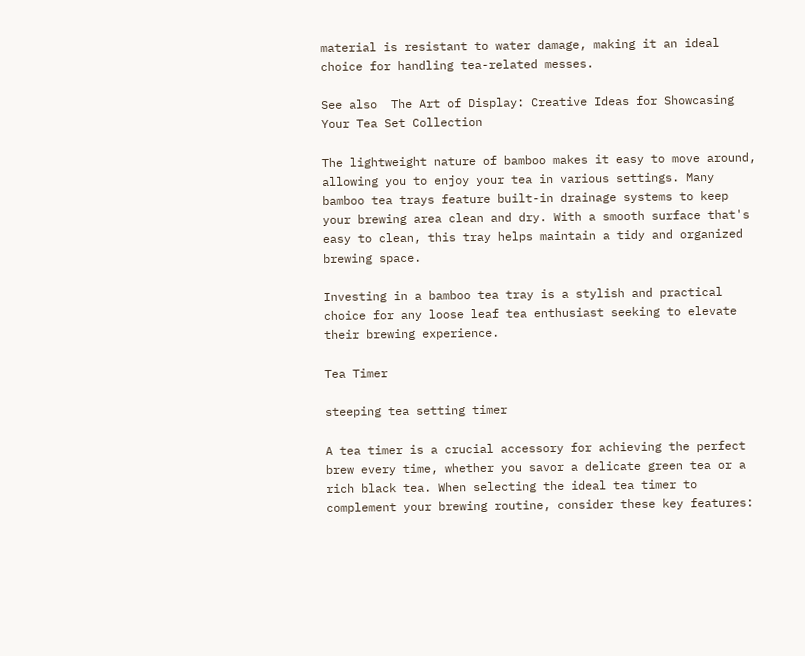material is resistant to water damage, making it an ideal choice for handling tea-related messes.

See also  The Art of Display: Creative Ideas for Showcasing Your Tea Set Collection

The lightweight nature of bamboo makes it easy to move around, allowing you to enjoy your tea in various settings. Many bamboo tea trays feature built-in drainage systems to keep your brewing area clean and dry. With a smooth surface that's easy to clean, this tray helps maintain a tidy and organized brewing space.

Investing in a bamboo tea tray is a stylish and practical choice for any loose leaf tea enthusiast seeking to elevate their brewing experience.

Tea Timer

steeping tea setting timer

A tea timer is a crucial accessory for achieving the perfect brew every time, whether you savor a delicate green tea or a rich black tea. When selecting the ideal tea timer to complement your brewing routine, consider these key features: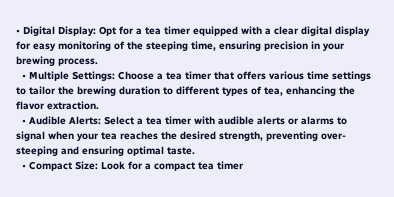• Digital Display: Opt for a tea timer equipped with a clear digital display for easy monitoring of the steeping time, ensuring precision in your brewing process.
  • Multiple Settings: Choose a tea timer that offers various time settings to tailor the brewing duration to different types of tea, enhancing the flavor extraction.
  • Audible Alerts: Select a tea timer with audible alerts or alarms to signal when your tea reaches the desired strength, preventing over-steeping and ensuring optimal taste.
  • Compact Size: Look for a compact tea timer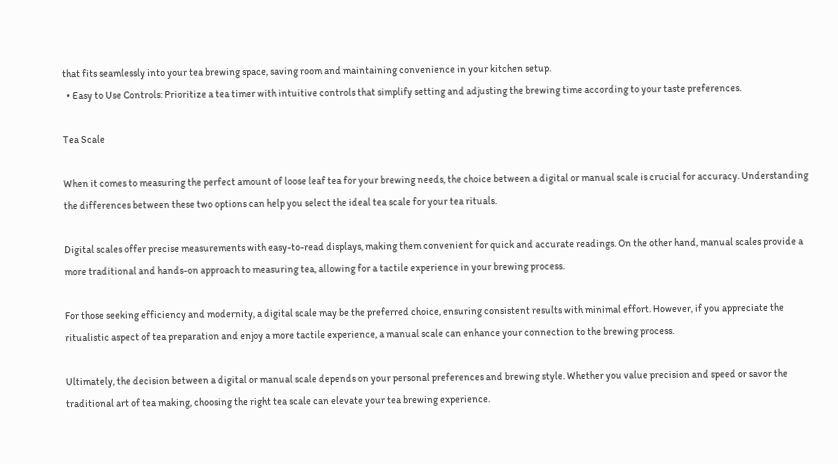that fits seamlessly into your tea brewing space, saving room and maintaining convenience in your kitchen setup.
  • Easy to Use Controls: Prioritize a tea timer with intuitive controls that simplify setting and adjusting the brewing time according to your taste preferences.

Tea Scale

When it comes to measuring the perfect amount of loose leaf tea for your brewing needs, the choice between a digital or manual scale is crucial for accuracy. Understanding the differences between these two options can help you select the ideal tea scale for your tea rituals.

Digital scales offer precise measurements with easy-to-read displays, making them convenient for quick and accurate readings. On the other hand, manual scales provide a more traditional and hands-on approach to measuring tea, allowing for a tactile experience in your brewing process.

For those seeking efficiency and modernity, a digital scale may be the preferred choice, ensuring consistent results with minimal effort. However, if you appreciate the ritualistic aspect of tea preparation and enjoy a more tactile experience, a manual scale can enhance your connection to the brewing process.

Ultimately, the decision between a digital or manual scale depends on your personal preferences and brewing style. Whether you value precision and speed or savor the traditional art of tea making, choosing the right tea scale can elevate your tea brewing experience.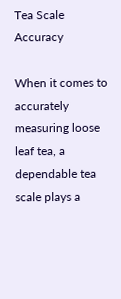Tea Scale Accuracy

When it comes to accurately measuring loose leaf tea, a dependable tea scale plays a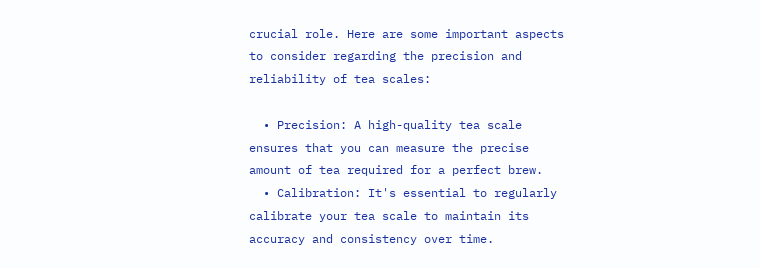crucial role. Here are some important aspects to consider regarding the precision and reliability of tea scales:

  • Precision: A high-quality tea scale ensures that you can measure the precise amount of tea required for a perfect brew.
  • Calibration: It's essential to regularly calibrate your tea scale to maintain its accuracy and consistency over time.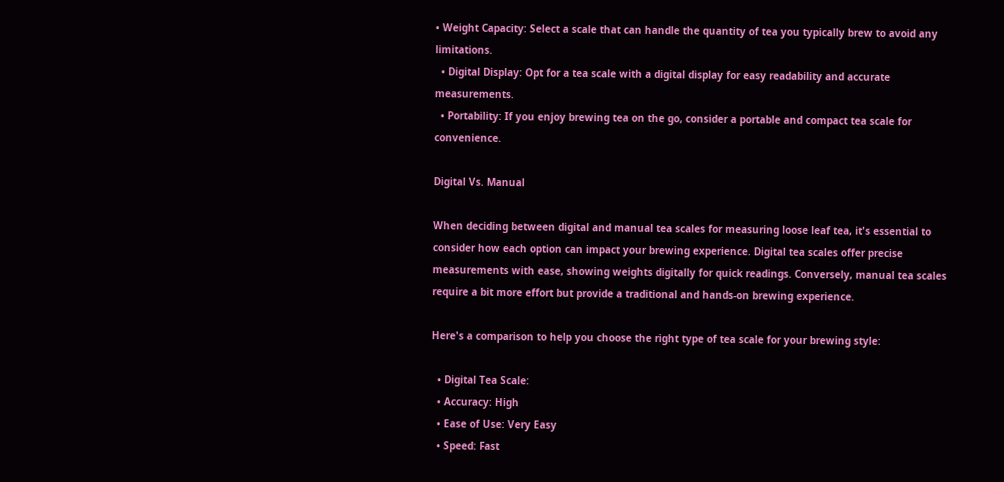• Weight Capacity: Select a scale that can handle the quantity of tea you typically brew to avoid any limitations.
  • Digital Display: Opt for a tea scale with a digital display for easy readability and accurate measurements.
  • Portability: If you enjoy brewing tea on the go, consider a portable and compact tea scale for convenience.

Digital Vs. Manual

When deciding between digital and manual tea scales for measuring loose leaf tea, it's essential to consider how each option can impact your brewing experience. Digital tea scales offer precise measurements with ease, showing weights digitally for quick readings. Conversely, manual tea scales require a bit more effort but provide a traditional and hands-on brewing experience.

Here's a comparison to help you choose the right type of tea scale for your brewing style:

  • Digital Tea Scale:
  • Accuracy: High
  • Ease of Use: Very Easy
  • Speed: Fast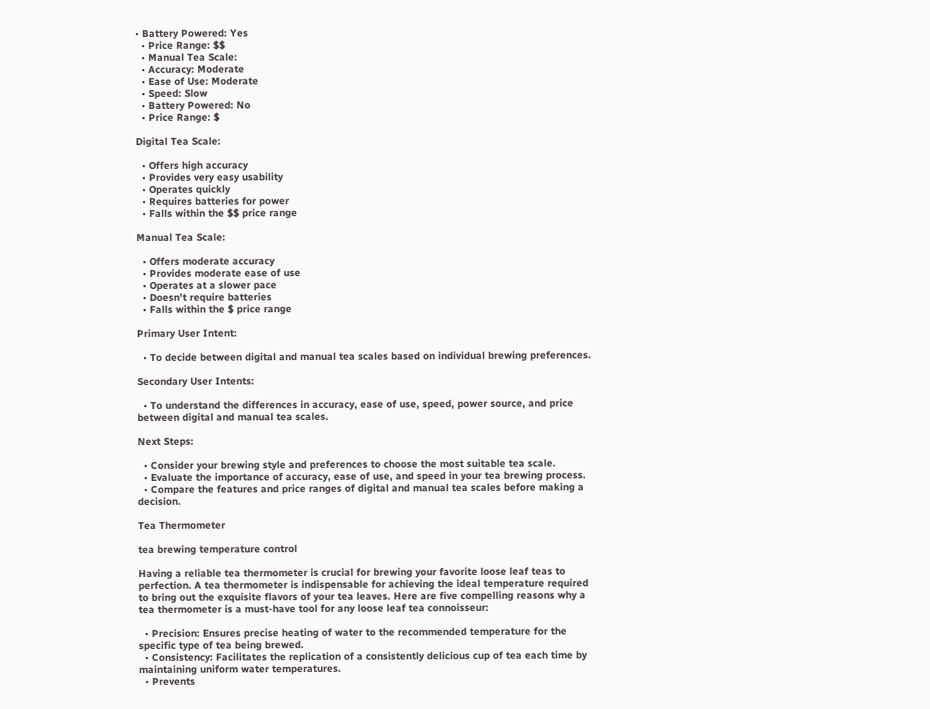• Battery Powered: Yes
  • Price Range: $$
  • Manual Tea Scale:
  • Accuracy: Moderate
  • Ease of Use: Moderate
  • Speed: Slow
  • Battery Powered: No
  • Price Range: $

Digital Tea Scale:

  • Offers high accuracy
  • Provides very easy usability
  • Operates quickly
  • Requires batteries for power
  • Falls within the $$ price range

Manual Tea Scale:

  • Offers moderate accuracy
  • Provides moderate ease of use
  • Operates at a slower pace
  • Doesn't require batteries
  • Falls within the $ price range

Primary User Intent:

  • To decide between digital and manual tea scales based on individual brewing preferences.

Secondary User Intents:

  • To understand the differences in accuracy, ease of use, speed, power source, and price between digital and manual tea scales.

Next Steps:

  • Consider your brewing style and preferences to choose the most suitable tea scale.
  • Evaluate the importance of accuracy, ease of use, and speed in your tea brewing process.
  • Compare the features and price ranges of digital and manual tea scales before making a decision.

Tea Thermometer

tea brewing temperature control

Having a reliable tea thermometer is crucial for brewing your favorite loose leaf teas to perfection. A tea thermometer is indispensable for achieving the ideal temperature required to bring out the exquisite flavors of your tea leaves. Here are five compelling reasons why a tea thermometer is a must-have tool for any loose leaf tea connoisseur:

  • Precision: Ensures precise heating of water to the recommended temperature for the specific type of tea being brewed.
  • Consistency: Facilitates the replication of a consistently delicious cup of tea each time by maintaining uniform water temperatures.
  • Prevents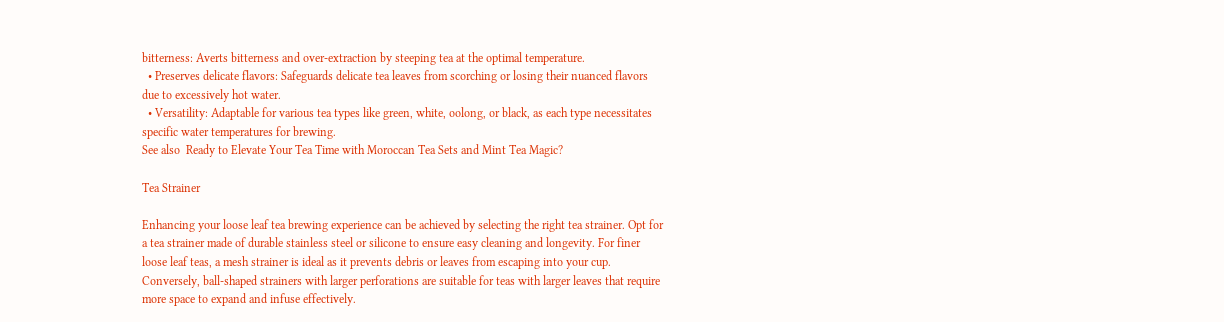bitterness: Averts bitterness and over-extraction by steeping tea at the optimal temperature.
  • Preserves delicate flavors: Safeguards delicate tea leaves from scorching or losing their nuanced flavors due to excessively hot water.
  • Versatility: Adaptable for various tea types like green, white, oolong, or black, as each type necessitates specific water temperatures for brewing.
See also  Ready to Elevate Your Tea Time with Moroccan Tea Sets and Mint Tea Magic?

Tea Strainer

Enhancing your loose leaf tea brewing experience can be achieved by selecting the right tea strainer. Opt for a tea strainer made of durable stainless steel or silicone to ensure easy cleaning and longevity. For finer loose leaf teas, a mesh strainer is ideal as it prevents debris or leaves from escaping into your cup. Conversely, ball-shaped strainers with larger perforations are suitable for teas with larger leaves that require more space to expand and infuse effectively.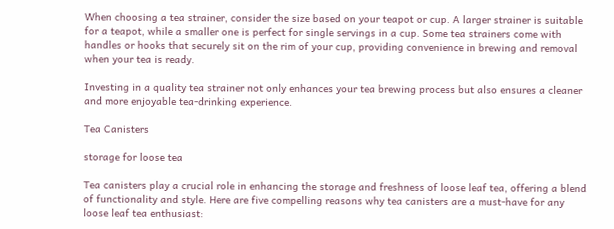When choosing a tea strainer, consider the size based on your teapot or cup. A larger strainer is suitable for a teapot, while a smaller one is perfect for single servings in a cup. Some tea strainers come with handles or hooks that securely sit on the rim of your cup, providing convenience in brewing and removal when your tea is ready.

Investing in a quality tea strainer not only enhances your tea brewing process but also ensures a cleaner and more enjoyable tea-drinking experience.

Tea Canisters

storage for loose tea

Tea canisters play a crucial role in enhancing the storage and freshness of loose leaf tea, offering a blend of functionality and style. Here are five compelling reasons why tea canisters are a must-have for any loose leaf tea enthusiast: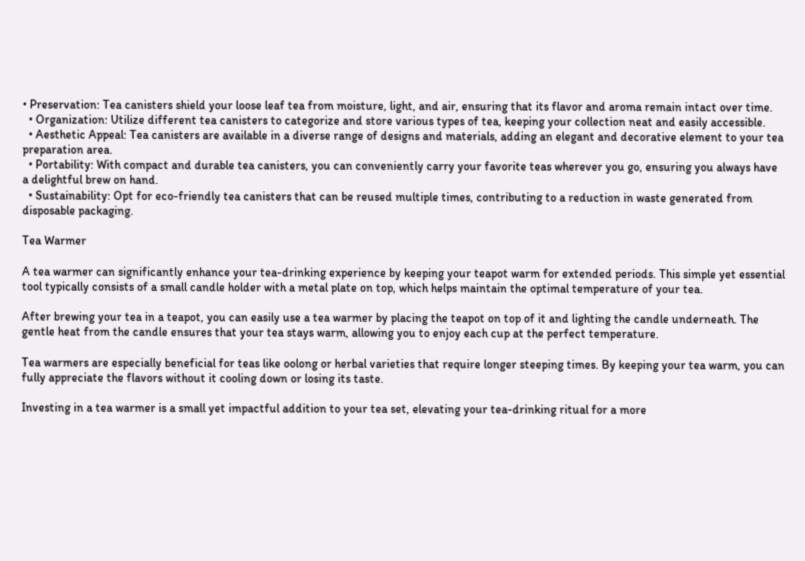• Preservation: Tea canisters shield your loose leaf tea from moisture, light, and air, ensuring that its flavor and aroma remain intact over time.
  • Organization: Utilize different tea canisters to categorize and store various types of tea, keeping your collection neat and easily accessible.
  • Aesthetic Appeal: Tea canisters are available in a diverse range of designs and materials, adding an elegant and decorative element to your tea preparation area.
  • Portability: With compact and durable tea canisters, you can conveniently carry your favorite teas wherever you go, ensuring you always have a delightful brew on hand.
  • Sustainability: Opt for eco-friendly tea canisters that can be reused multiple times, contributing to a reduction in waste generated from disposable packaging.

Tea Warmer

A tea warmer can significantly enhance your tea-drinking experience by keeping your teapot warm for extended periods. This simple yet essential tool typically consists of a small candle holder with a metal plate on top, which helps maintain the optimal temperature of your tea.

After brewing your tea in a teapot, you can easily use a tea warmer by placing the teapot on top of it and lighting the candle underneath. The gentle heat from the candle ensures that your tea stays warm, allowing you to enjoy each cup at the perfect temperature.

Tea warmers are especially beneficial for teas like oolong or herbal varieties that require longer steeping times. By keeping your tea warm, you can fully appreciate the flavors without it cooling down or losing its taste.

Investing in a tea warmer is a small yet impactful addition to your tea set, elevating your tea-drinking ritual for a more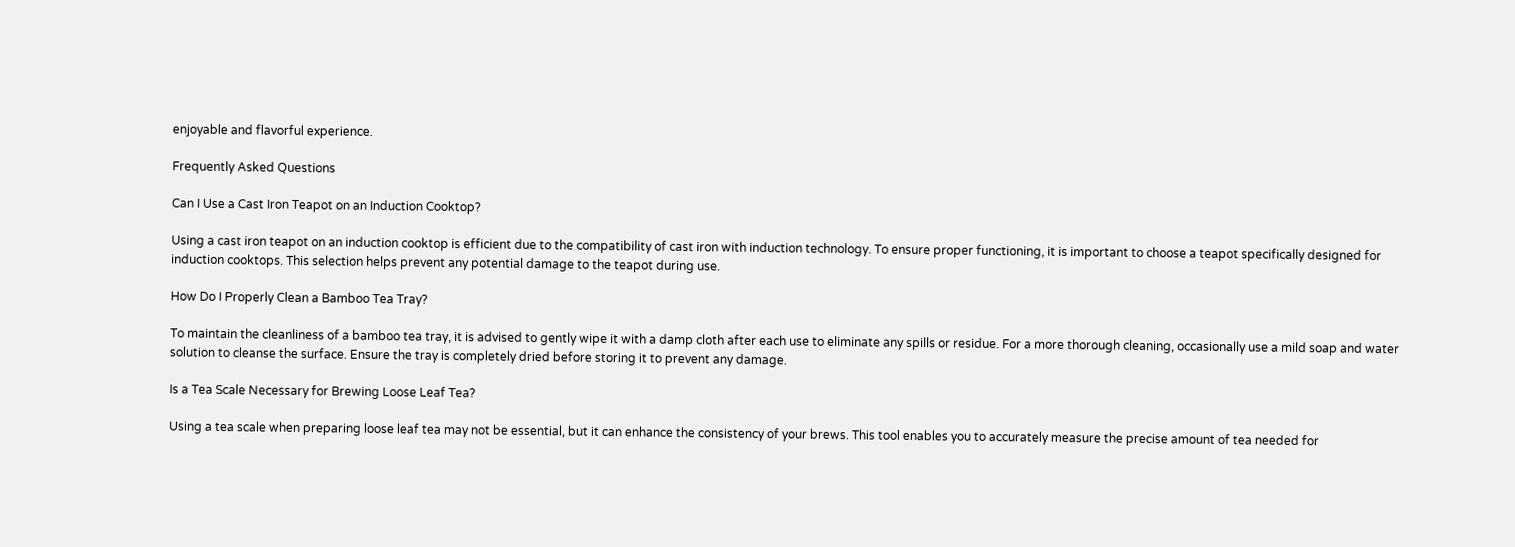enjoyable and flavorful experience.

Frequently Asked Questions

Can I Use a Cast Iron Teapot on an Induction Cooktop?

Using a cast iron teapot on an induction cooktop is efficient due to the compatibility of cast iron with induction technology. To ensure proper functioning, it is important to choose a teapot specifically designed for induction cooktops. This selection helps prevent any potential damage to the teapot during use.

How Do I Properly Clean a Bamboo Tea Tray?

To maintain the cleanliness of a bamboo tea tray, it is advised to gently wipe it with a damp cloth after each use to eliminate any spills or residue. For a more thorough cleaning, occasionally use a mild soap and water solution to cleanse the surface. Ensure the tray is completely dried before storing it to prevent any damage.

Is a Tea Scale Necessary for Brewing Loose Leaf Tea?

Using a tea scale when preparing loose leaf tea may not be essential, but it can enhance the consistency of your brews. This tool enables you to accurately measure the precise amount of tea needed for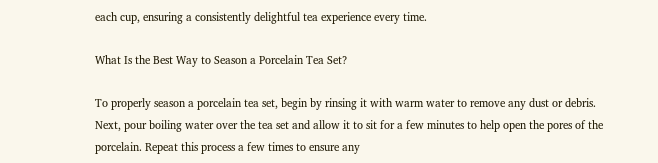each cup, ensuring a consistently delightful tea experience every time.

What Is the Best Way to Season a Porcelain Tea Set?

To properly season a porcelain tea set, begin by rinsing it with warm water to remove any dust or debris. Next, pour boiling water over the tea set and allow it to sit for a few minutes to help open the pores of the porcelain. Repeat this process a few times to ensure any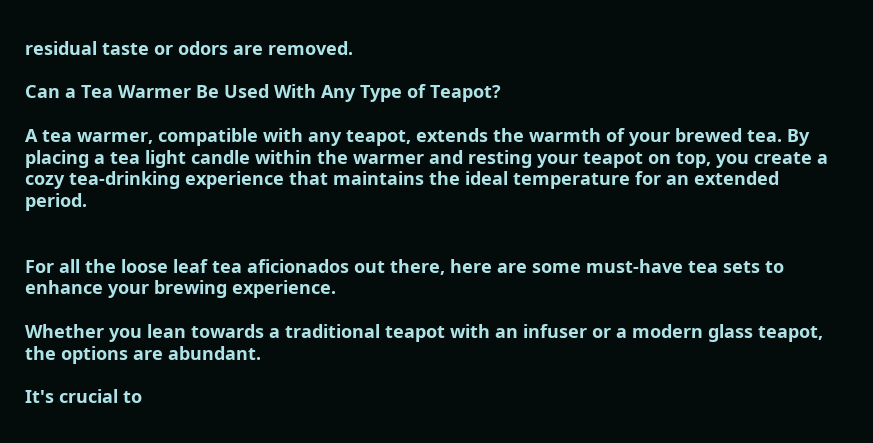residual taste or odors are removed.

Can a Tea Warmer Be Used With Any Type of Teapot?

A tea warmer, compatible with any teapot, extends the warmth of your brewed tea. By placing a tea light candle within the warmer and resting your teapot on top, you create a cozy tea-drinking experience that maintains the ideal temperature for an extended period.


For all the loose leaf tea aficionados out there, here are some must-have tea sets to enhance your brewing experience.

Whether you lean towards a traditional teapot with an infuser or a modern glass teapot, the options are abundant.

It's crucial to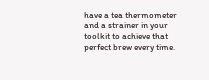have a tea thermometer and a strainer in your toolkit to achieve that perfect brew every time.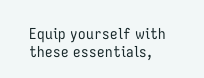Equip yourself with these essentials,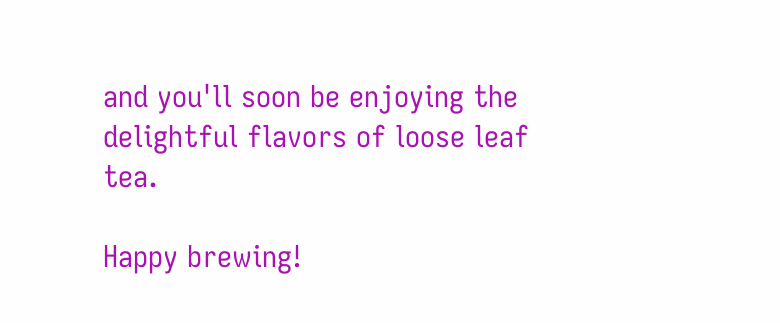and you'll soon be enjoying the delightful flavors of loose leaf tea.

Happy brewing!